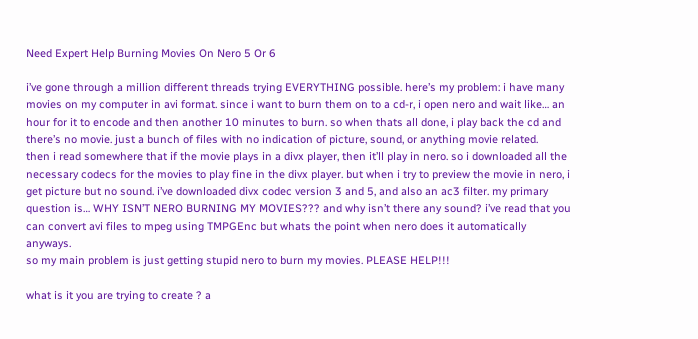Need Expert Help Burning Movies On Nero 5 Or 6

i’ve gone through a million different threads trying EVERYTHING possible. here’s my problem: i have many movies on my computer in avi format. since i want to burn them on to a cd-r, i open nero and wait like… an hour for it to encode and then another 10 minutes to burn. so when thats all done, i play back the cd and there’s no movie. just a bunch of files with no indication of picture, sound, or anything movie related.
then i read somewhere that if the movie plays in a divx player, then it’ll play in nero. so i downloaded all the necessary codecs for the movies to play fine in the divx player. but when i try to preview the movie in nero, i get picture but no sound. i’ve downloaded divx codec version 3 and 5, and also an ac3 filter. my primary question is… WHY ISN’T NERO BURNING MY MOVIES??? and why isn’t there any sound? i’ve read that you can convert avi files to mpeg using TMPGEnc but whats the point when nero does it automatically anyways.
so my main problem is just getting stupid nero to burn my movies. PLEASE HELP!!!

what is it you are trying to create ? a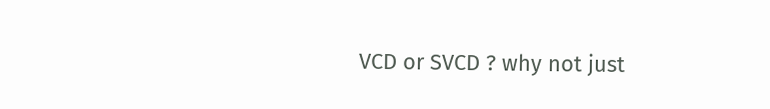VCD or SVCD ? why not just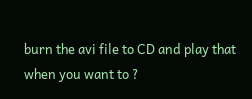burn the avi file to CD and play that when you want to ?